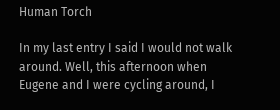Human Torch

In my last entry I said I would not walk around. Well, this afternoon when Eugene and I were cycling around, I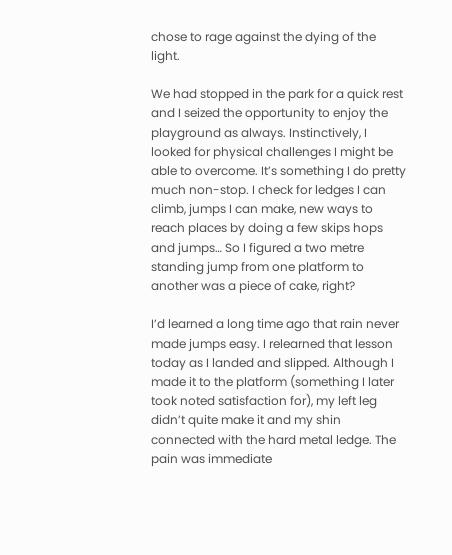chose to rage against the dying of the light.

We had stopped in the park for a quick rest and I seized the opportunity to enjoy the playground as always. Instinctively, I looked for physical challenges I might be able to overcome. It’s something I do pretty much non-stop. I check for ledges I can climb, jumps I can make, new ways to reach places by doing a few skips hops and jumps… So I figured a two metre standing jump from one platform to another was a piece of cake, right?

I’d learned a long time ago that rain never made jumps easy. I relearned that lesson today as I landed and slipped. Although I made it to the platform (something I later took noted satisfaction for), my left leg didn’t quite make it and my shin connected with the hard metal ledge. The pain was immediate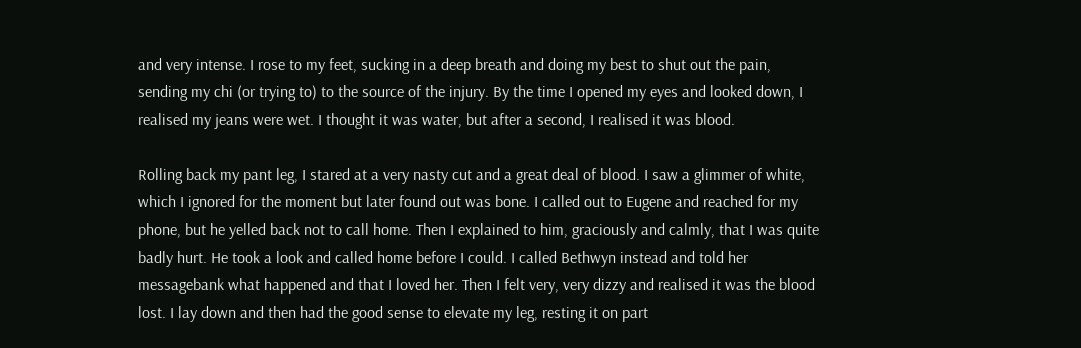and very intense. I rose to my feet, sucking in a deep breath and doing my best to shut out the pain, sending my chi (or trying to) to the source of the injury. By the time I opened my eyes and looked down, I realised my jeans were wet. I thought it was water, but after a second, I realised it was blood.

Rolling back my pant leg, I stared at a very nasty cut and a great deal of blood. I saw a glimmer of white, which I ignored for the moment but later found out was bone. I called out to Eugene and reached for my phone, but he yelled back not to call home. Then I explained to him, graciously and calmly, that I was quite badly hurt. He took a look and called home before I could. I called Bethwyn instead and told her messagebank what happened and that I loved her. Then I felt very, very dizzy and realised it was the blood lost. I lay down and then had the good sense to elevate my leg, resting it on part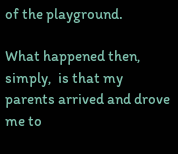of the playground.

What happened then, simply,  is that my parents arrived and drove me to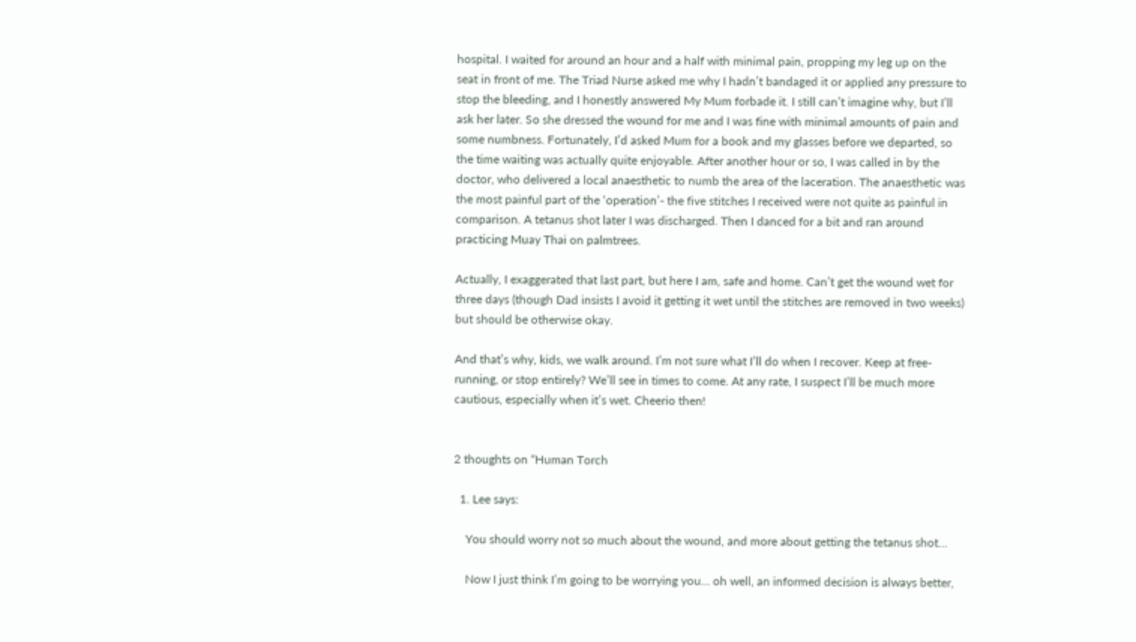hospital. I waited for around an hour and a half with minimal pain, propping my leg up on the seat in front of me. The Triad Nurse asked me why I hadn’t bandaged it or applied any pressure to stop the bleeding, and I honestly answered My Mum forbade it. I still can’t imagine why, but I’ll ask her later. So she dressed the wound for me and I was fine with minimal amounts of pain and some numbness. Fortunately, I’d asked Mum for a book and my glasses before we departed, so the time waiting was actually quite enjoyable. After another hour or so, I was called in by the doctor, who delivered a local anaesthetic to numb the area of the laceration. The anaesthetic was the most painful part of the ‘operation’- the five stitches I received were not quite as painful in comparison. A tetanus shot later I was discharged. Then I danced for a bit and ran around practicing Muay Thai on palmtrees.

Actually, I exaggerated that last part, but here I am, safe and home. Can’t get the wound wet for three days (though Dad insists I avoid it getting it wet until the stitches are removed in two weeks) but should be otherwise okay.

And that’s why, kids, we walk around. I’m not sure what I’ll do when I recover. Keep at free-running, or stop entirely? We’ll see in times to come. At any rate, I suspect I’ll be much more cautious, especially when it’s wet. Cheerio then!


2 thoughts on “Human Torch

  1. Lee says:

    You should worry not so much about the wound, and more about getting the tetanus shot…

    Now I just think I’m going to be worrying you… oh well, an informed decision is always better,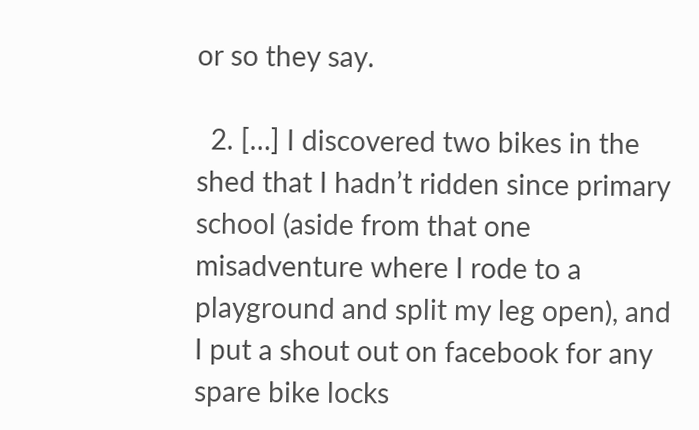or so they say.

  2. […] I discovered two bikes in the shed that I hadn’t ridden since primary school (aside from that one misadventure where I rode to a playground and split my leg open), and I put a shout out on facebook for any spare bike locks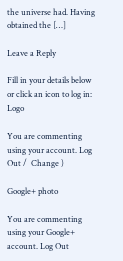the universe had. Having obtained the […]

Leave a Reply

Fill in your details below or click an icon to log in: Logo

You are commenting using your account. Log Out /  Change )

Google+ photo

You are commenting using your Google+ account. Log Out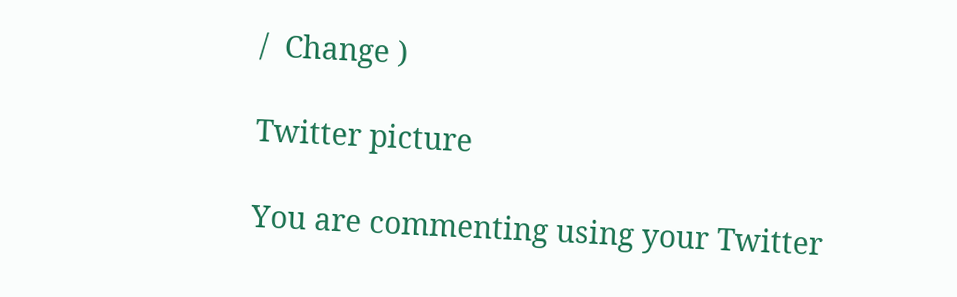/  Change )

Twitter picture

You are commenting using your Twitter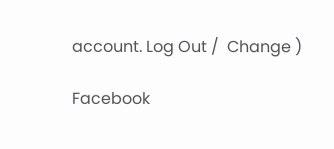account. Log Out /  Change )

Facebook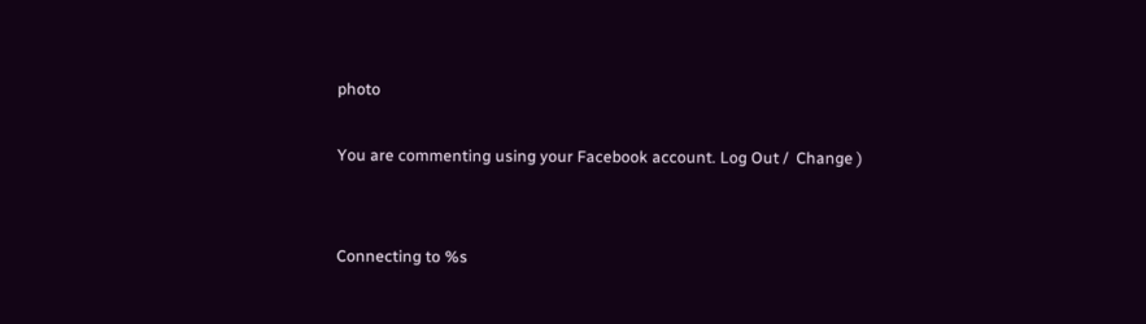photo

You are commenting using your Facebook account. Log Out /  Change )


Connecting to %s